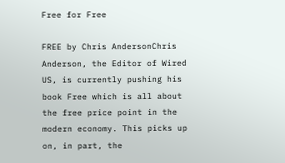Free for Free

FREE by Chris AndersonChris Anderson, the Editor of Wired US, is currently pushing his book Free which is all about the free price point in the modern economy. This picks up on, in part, the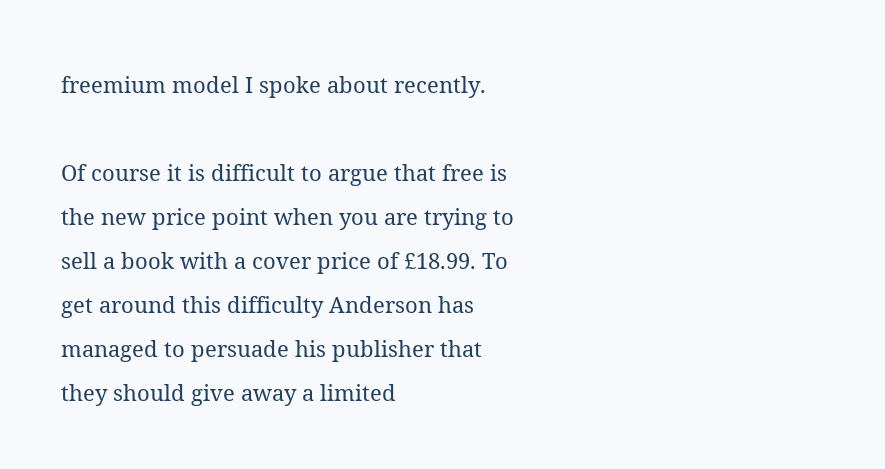freemium model I spoke about recently.

Of course it is difficult to argue that free is the new price point when you are trying to sell a book with a cover price of £18.99. To get around this difficulty Anderson has managed to persuade his publisher that they should give away a limited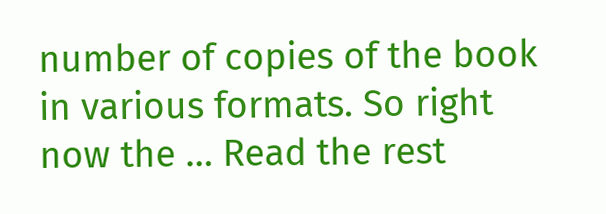number of copies of the book in various formats. So right now the … Read the rest